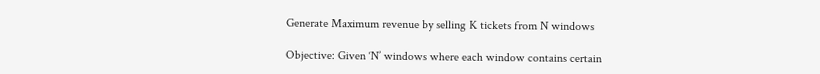Generate Maximum revenue by selling K tickets from N windows

Objective: Given ‘N’ windows where each window contains certain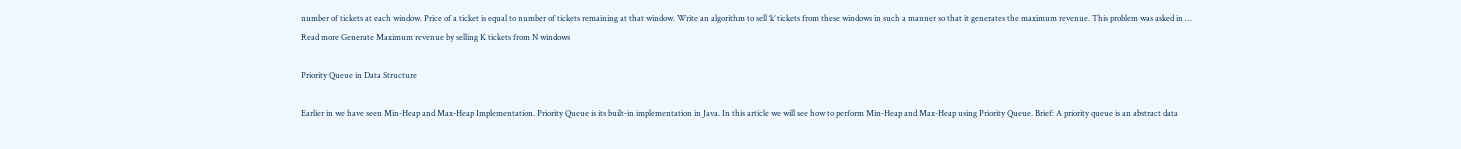number of tickets at each window. Price of a ticket is equal to number of tickets remaining at that window. Write an algorithm to sell ‘k’ tickets from these windows in such a manner so that it generates the maximum revenue. This problem was asked in … Read more Generate Maximum revenue by selling K tickets from N windows

Priority Queue in Data Structure

Earlier in we have seen Min-Heap and Max-Heap Implementation. Priority Queue is its built-in implementation in Java. In this article we will see how to perform Min-Heap and Max-Heap using Priority Queue. Brief: A priority queue is an abstract data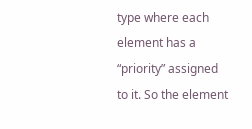type where each element has a “priority” assigned to it. So the element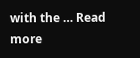with the … Read more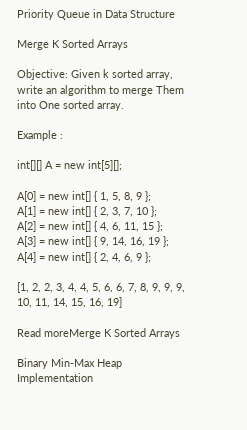Priority Queue in Data Structure

Merge K Sorted Arrays

Objective: Given k sorted array, write an algorithm to merge Them into One sorted array.

Example :

int[][] A = new int[5][];

A[0] = new int[] { 1, 5, 8, 9 };
A[1] = new int[] { 2, 3, 7, 10 };
A[2] = new int[] { 4, 6, 11, 15 };
A[3] = new int[] { 9, 14, 16, 19 };
A[4] = new int[] { 2, 4, 6, 9 };

[1, 2, 2, 3, 4, 4, 5, 6, 6, 7, 8, 9, 9, 9, 10, 11, 14, 15, 16, 19]

Read moreMerge K Sorted Arrays

Binary Min-Max Heap Implementation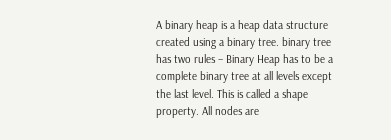A binary heap is a heap data structure created using a binary tree. binary tree has two rules – Binary Heap has to be a complete binary tree at all levels except the last level. This is called a shape property. All nodes are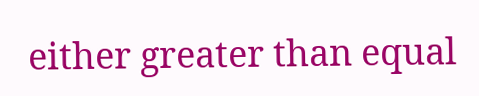either greater than equal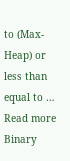to (Max-Heap) or less than equal to … Read more Binary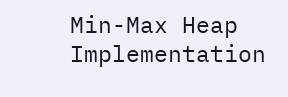Min-Max Heap Implementation